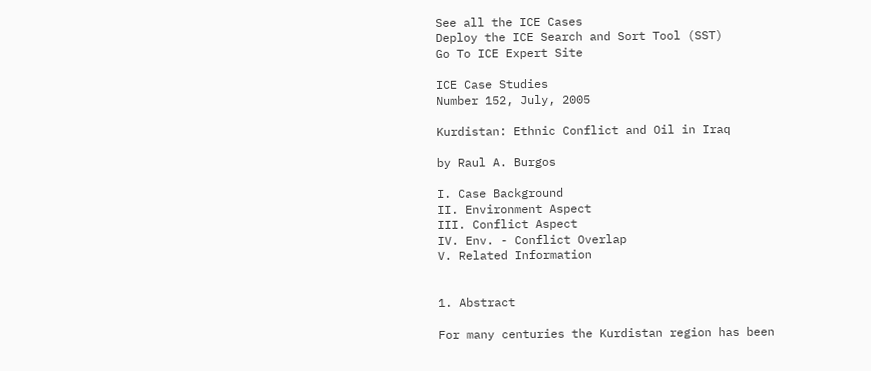See all the ICE Cases
Deploy the ICE Search and Sort Tool (SST)
Go To ICE Expert Site

ICE Case Studies
Number 152, July, 2005

Kurdistan: Ethnic Conflict and Oil in Iraq

by Raul A. Burgos

I. Case Background
II. Environment Aspect
III. Conflict Aspect
IV. Env. - Conflict Overlap
V. Related Information


1. Abstract

For many centuries the Kurdistan region has been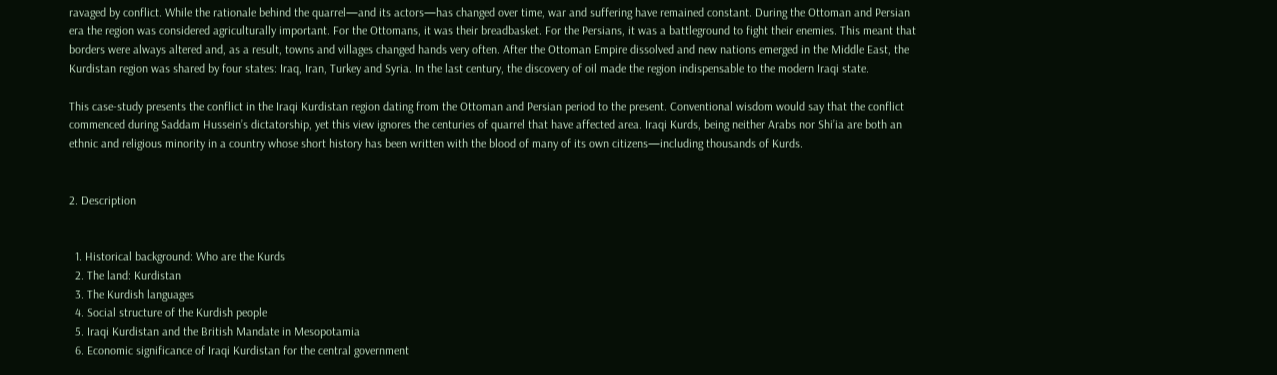ravaged by conflict. While the rationale behind the quarrel—and its actors—has changed over time, war and suffering have remained constant. During the Ottoman and Persian era the region was considered agriculturally important. For the Ottomans, it was their breadbasket. For the Persians, it was a battleground to fight their enemies. This meant that borders were always altered and, as a result, towns and villages changed hands very often. After the Ottoman Empire dissolved and new nations emerged in the Middle East, the Kurdistan region was shared by four states: Iraq, Iran, Turkey and Syria. In the last century, the discovery of oil made the region indispensable to the modern Iraqi state.

This case-study presents the conflict in the Iraqi Kurdistan region dating from the Ottoman and Persian period to the present. Conventional wisdom would say that the conflict commenced during Saddam Hussein’s dictatorship, yet this view ignores the centuries of quarrel that have affected area. Iraqi Kurds, being neither Arabs nor Shi’ia are both an ethnic and religious minority in a country whose short history has been written with the blood of many of its own citizens—including thousands of Kurds.


2. Description


  1. Historical background: Who are the Kurds
  2. The land: Kurdistan
  3. The Kurdish languages
  4. Social structure of the Kurdish people
  5. Iraqi Kurdistan and the British Mandate in Mesopotamia
  6. Economic significance of Iraqi Kurdistan for the central government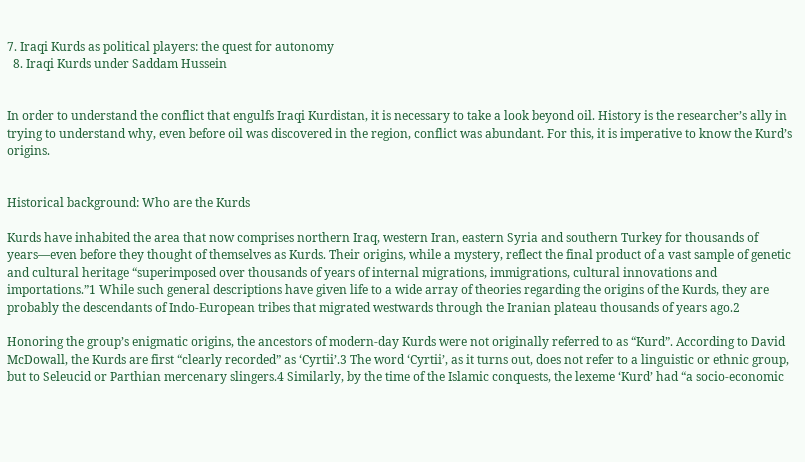7. Iraqi Kurds as political players: the quest for autonomy
  8. Iraqi Kurds under Saddam Hussein


In order to understand the conflict that engulfs Iraqi Kurdistan, it is necessary to take a look beyond oil. History is the researcher’s ally in trying to understand why, even before oil was discovered in the region, conflict was abundant. For this, it is imperative to know the Kurd’s origins.


Historical background: Who are the Kurds

Kurds have inhabited the area that now comprises northern Iraq, western Iran, eastern Syria and southern Turkey for thousands of years—even before they thought of themselves as Kurds. Their origins, while a mystery, reflect the final product of a vast sample of genetic and cultural heritage “superimposed over thousands of years of internal migrations, immigrations, cultural innovations and importations.”1 While such general descriptions have given life to a wide array of theories regarding the origins of the Kurds, they are probably the descendants of Indo-European tribes that migrated westwards through the Iranian plateau thousands of years ago.2

Honoring the group’s enigmatic origins, the ancestors of modern-day Kurds were not originally referred to as “Kurd”. According to David McDowall, the Kurds are first “clearly recorded” as ‘Cyrtii’.3 The word ‘Cyrtii’, as it turns out, does not refer to a linguistic or ethnic group, but to Seleucid or Parthian mercenary slingers.4 Similarly, by the time of the Islamic conquests, the lexeme ‘Kurd’ had “a socio-economic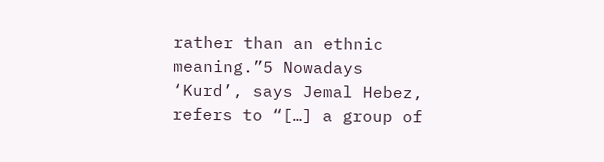rather than an ethnic meaning.”5 Nowadays ‘Kurd’, says Jemal Hebez, refers to “[…] a group of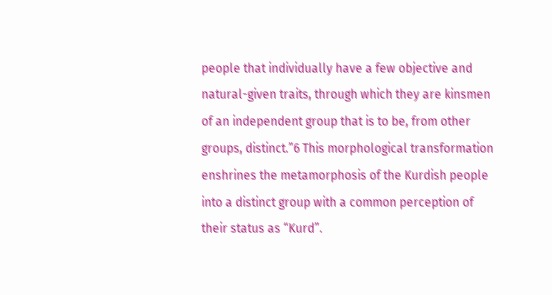people that individually have a few objective and natural-given traits, through which they are kinsmen of an independent group that is to be, from other groups, distinct.”6 This morphological transformation enshrines the metamorphosis of the Kurdish people into a distinct group with a common perception of their status as “Kurd”.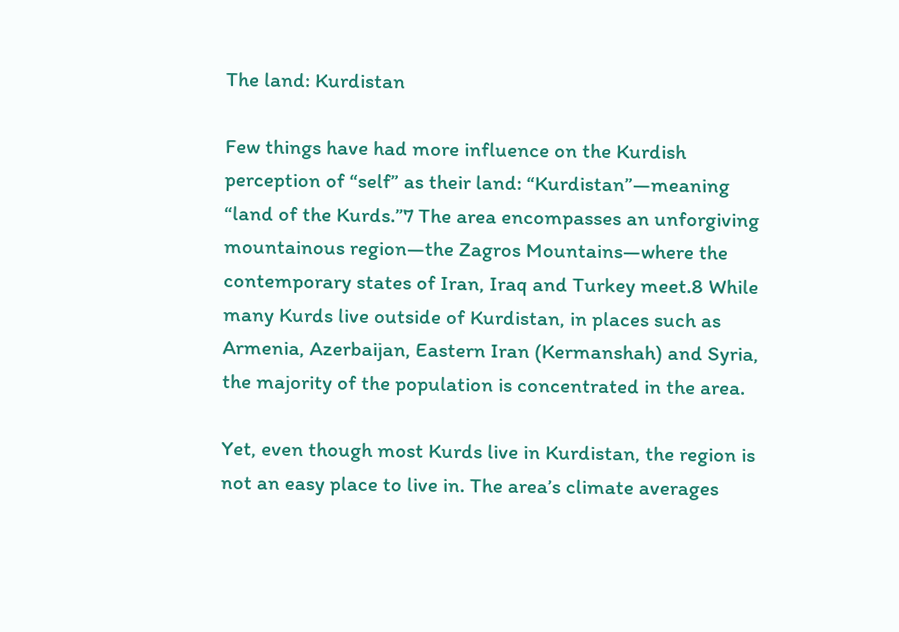The land: Kurdistan

Few things have had more influence on the Kurdish perception of “self” as their land: “Kurdistan”—meaning “land of the Kurds.”7 The area encompasses an unforgiving mountainous region—the Zagros Mountains—where the contemporary states of Iran, Iraq and Turkey meet.8 While many Kurds live outside of Kurdistan, in places such as Armenia, Azerbaijan, Eastern Iran (Kermanshah) and Syria, the majority of the population is concentrated in the area.

Yet, even though most Kurds live in Kurdistan, the region is not an easy place to live in. The area’s climate averages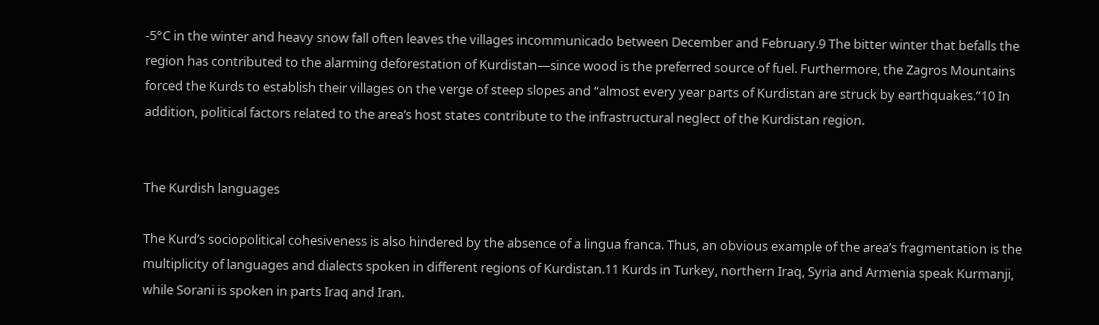-5°C in the winter and heavy snow fall often leaves the villages incommunicado between December and February.9 The bitter winter that befalls the region has contributed to the alarming deforestation of Kurdistan—since wood is the preferred source of fuel. Furthermore, the Zagros Mountains forced the Kurds to establish their villages on the verge of steep slopes and “almost every year parts of Kurdistan are struck by earthquakes.”10 In addition, political factors related to the area’s host states contribute to the infrastructural neglect of the Kurdistan region.


The Kurdish languages

The Kurd’s sociopolitical cohesiveness is also hindered by the absence of a lingua franca. Thus, an obvious example of the area’s fragmentation is the multiplicity of languages and dialects spoken in different regions of Kurdistan.11 Kurds in Turkey, northern Iraq, Syria and Armenia speak Kurmanji, while Sorani is spoken in parts Iraq and Iran.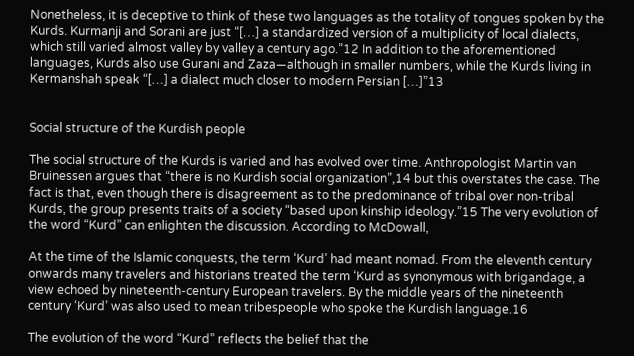Nonetheless, it is deceptive to think of these two languages as the totality of tongues spoken by the Kurds. Kurmanji and Sorani are just “[…] a standardized version of a multiplicity of local dialects, which still varied almost valley by valley a century ago.”12 In addition to the aforementioned languages, Kurds also use Gurani and Zaza—although in smaller numbers, while the Kurds living in Kermanshah speak “[…] a dialect much closer to modern Persian […]”13


Social structure of the Kurdish people

The social structure of the Kurds is varied and has evolved over time. Anthropologist Martin van Bruinessen argues that “there is no Kurdish social organization”,14 but this overstates the case. The fact is that, even though there is disagreement as to the predominance of tribal over non-tribal Kurds, the group presents traits of a society “based upon kinship ideology.”15 The very evolution of the word “Kurd” can enlighten the discussion. According to McDowall,

At the time of the Islamic conquests, the term ‘Kurd’ had meant nomad. From the eleventh century onwards many travelers and historians treated the term ‘Kurd as synonymous with brigandage, a view echoed by nineteenth-century European travelers. By the middle years of the nineteenth century ‘Kurd’ was also used to mean tribespeople who spoke the Kurdish language.16

The evolution of the word “Kurd” reflects the belief that the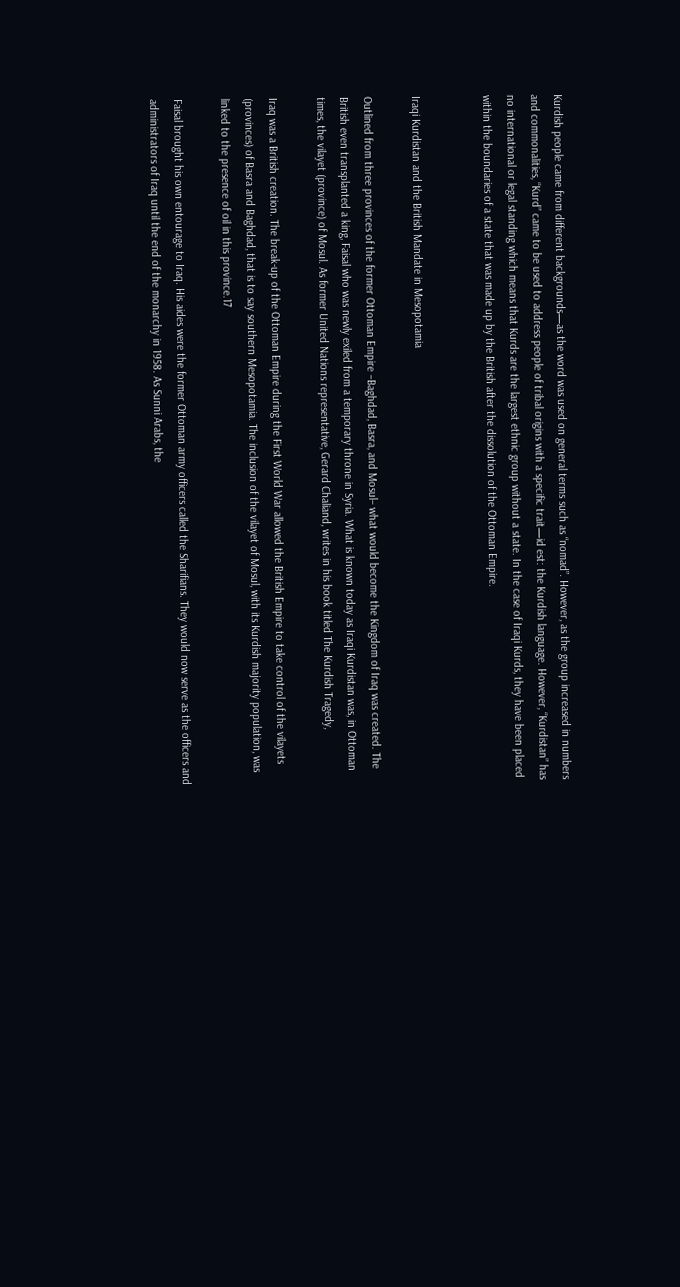Kurdish people came from different backgrounds—as the word was used on general terms such as “nomad”. However, as the group increased in numbers and commonalities, “Kurd” came to be used to address people of tribal origins with a specific trait—id est: the Kurdish language. However, “Kurdistan” has no international or legal standing which means that Kurds are the largest ethnic group without a state. In the case of Iraqi Kurds, they have been placed within the boundaries of a state that was made up by the British after the dissolution of the Ottoman Empire.


Iraqi Kurdistan and the British Mandate in Mesopotamia

Outlined from three provinces of the former Ottoman Empire –Baghdad, Basra, and Mosul– what would become the Kingdom of Iraq was created. The British even transplanted a king, Faisal who was newly exiled from a temporary throne in Syria. What is known today as Iraqi Kurdistan was, in Ottoman times, the vilayet (province) of Mosul. As former United Nations representative, Gerard Chaliand, writes in his book titled The Kurdish Tragedy,

Iraq was a British creation. The break-up of the Ottoman Empire during the First World War allowed the British Empire to take control of the vilayets (provinces) of Basra and Baghdad, that is to say southern Mesopotamia. The inclusion of the vilayet of Mosul, with its Kurdish majority population, was linked to the presence of oil in this province.17

Faisal brought his own entourage to Iraq. His aides were the former Ottoman army officers called the Sharifians. They would now serve as the officers and administrators of Iraq until the end of the monarchy in 1958. As Sunni Arabs, the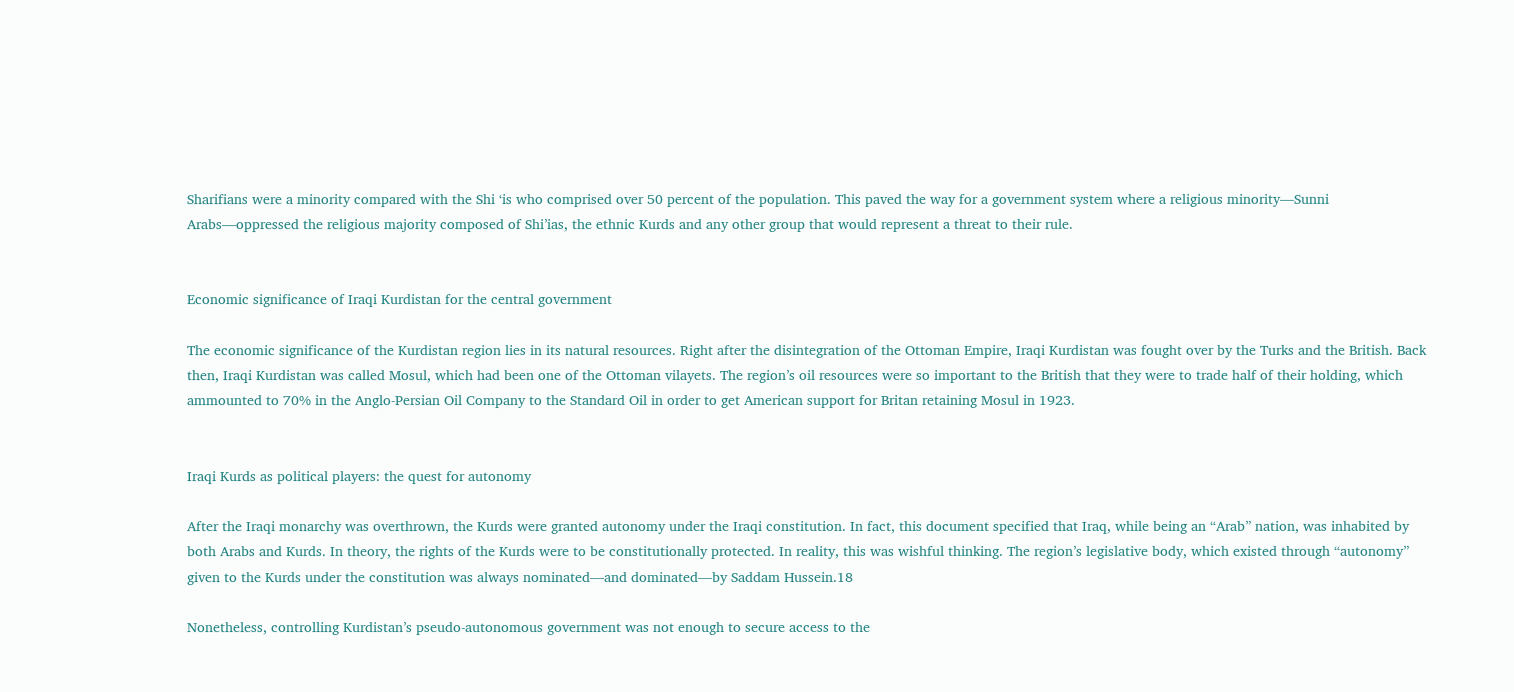Sharifians were a minority compared with the Shi ‘is who comprised over 50 percent of the population. This paved the way for a government system where a religious minority—Sunni Arabs—oppressed the religious majority composed of Shi’ias, the ethnic Kurds and any other group that would represent a threat to their rule.


Economic significance of Iraqi Kurdistan for the central government

The economic significance of the Kurdistan region lies in its natural resources. Right after the disintegration of the Ottoman Empire, Iraqi Kurdistan was fought over by the Turks and the British. Back then, Iraqi Kurdistan was called Mosul, which had been one of the Ottoman vilayets. The region’s oil resources were so important to the British that they were to trade half of their holding, which ammounted to 70% in the Anglo-Persian Oil Company to the Standard Oil in order to get American support for Britan retaining Mosul in 1923.


Iraqi Kurds as political players: the quest for autonomy

After the Iraqi monarchy was overthrown, the Kurds were granted autonomy under the Iraqi constitution. In fact, this document specified that Iraq, while being an “Arab” nation, was inhabited by both Arabs and Kurds. In theory, the rights of the Kurds were to be constitutionally protected. In reality, this was wishful thinking. The region’s legislative body, which existed through “autonomy” given to the Kurds under the constitution was always nominated—and dominated—by Saddam Hussein.18

Nonetheless, controlling Kurdistan’s pseudo-autonomous government was not enough to secure access to the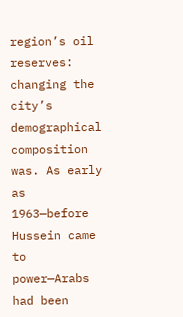region’s oil reserves: changing the city’s demographical composition was. As early as 1963—before Hussein came to power—Arabs had been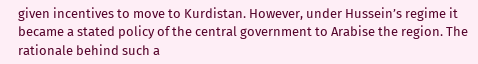given incentives to move to Kurdistan. However, under Hussein’s regime it became a stated policy of the central government to Arabise the region. The rationale behind such a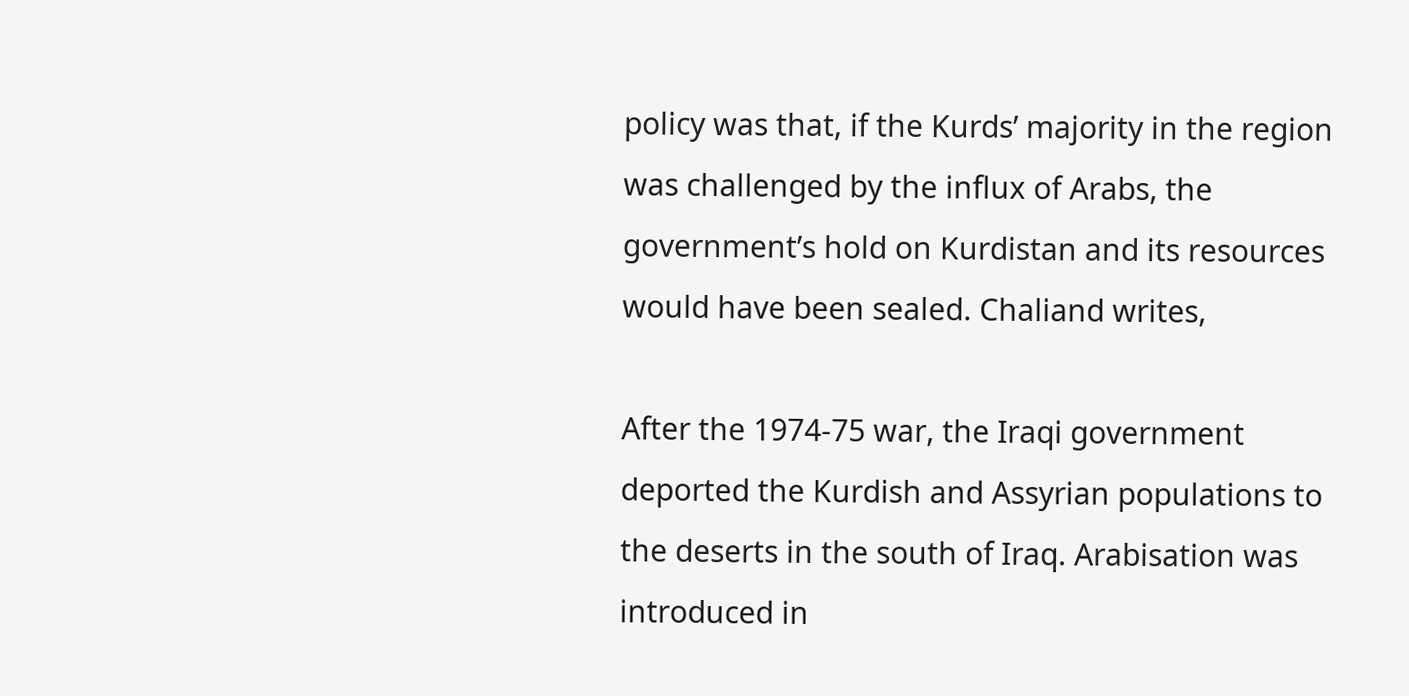policy was that, if the Kurds’ majority in the region was challenged by the influx of Arabs, the government’s hold on Kurdistan and its resources would have been sealed. Chaliand writes,

After the 1974-75 war, the Iraqi government deported the Kurdish and Assyrian populations to the deserts in the south of Iraq. Arabisation was introduced in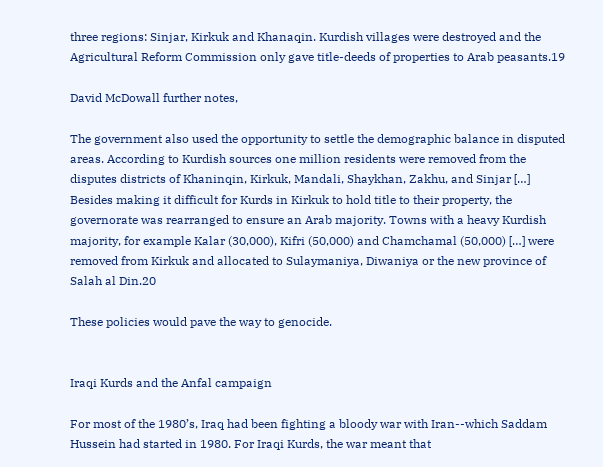three regions: Sinjar, Kirkuk and Khanaqin. Kurdish villages were destroyed and the Agricultural Reform Commission only gave title-deeds of properties to Arab peasants.19

David McDowall further notes,

The government also used the opportunity to settle the demographic balance in disputed areas. According to Kurdish sources one million residents were removed from the disputes districts of Khaninqin, Kirkuk, Mandali, Shaykhan, Zakhu, and Sinjar […] Besides making it difficult for Kurds in Kirkuk to hold title to their property, the governorate was rearranged to ensure an Arab majority. Towns with a heavy Kurdish majority, for example Kalar (30,000), Kifri (50,000) and Chamchamal (50,000) […] were removed from Kirkuk and allocated to Sulaymaniya, Diwaniya or the new province of Salah al Din.20

These policies would pave the way to genocide.


Iraqi Kurds and the Anfal campaign

For most of the 1980’s, Iraq had been fighting a bloody war with Iran--which Saddam Hussein had started in 1980. For Iraqi Kurds, the war meant that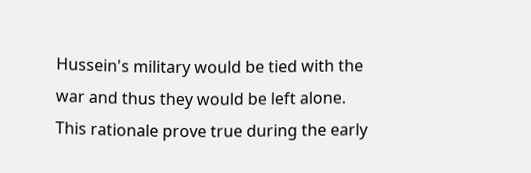Hussein's military would be tied with the war and thus they would be left alone. This rationale prove true during the early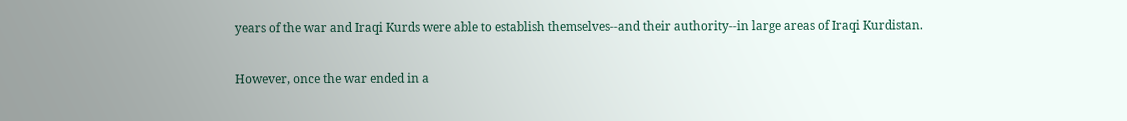years of the war and Iraqi Kurds were able to establish themselves--and their authority--in large areas of Iraqi Kurdistan.

However, once the war ended in a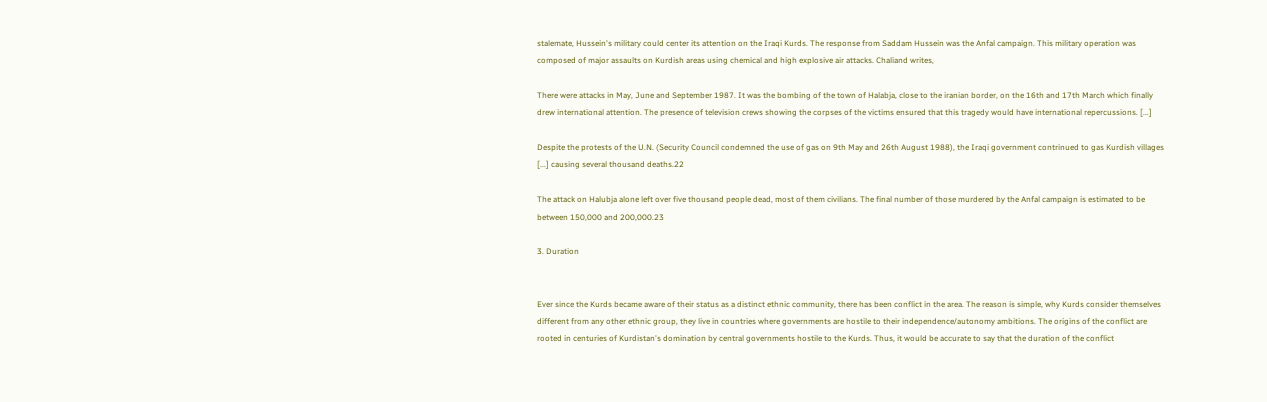stalemate, Hussein's military could center its attention on the Iraqi Kurds. The response from Saddam Hussein was the Anfal campaign. This military operation was composed of major assaults on Kurdish areas using chemical and high explosive air attacks. Chaliand writes,

There were attacks in May, June and September 1987. It was the bombing of the town of Halabja, close to the iranian border, on the 16th and 17th March which finally drew international attention. The presence of television crews showing the corpses of the victims ensured that this tragedy would have international repercussions. [...]

Despite the protests of the U.N. (Security Council condemned the use of gas on 9th May and 26th August 1988), the Iraqi government contrinued to gas Kurdish villages [...] causing several thousand deaths.22

The attack on Halubja alone left over five thousand people dead, most of them civilians. The final number of those murdered by the Anfal campaign is estimated to be between 150,000 and 200,000.23

3. Duration


Ever since the Kurds became aware of their status as a distinct ethnic community, there has been conflict in the area. The reason is simple, why Kurds consider themselves different from any other ethnic group, they live in countries where governments are hostile to their independence/autonomy ambitions. The origins of the conflict are rooted in centuries of Kurdistan's domination by central governments hostile to the Kurds. Thus, it would be accurate to say that the duration of the conflict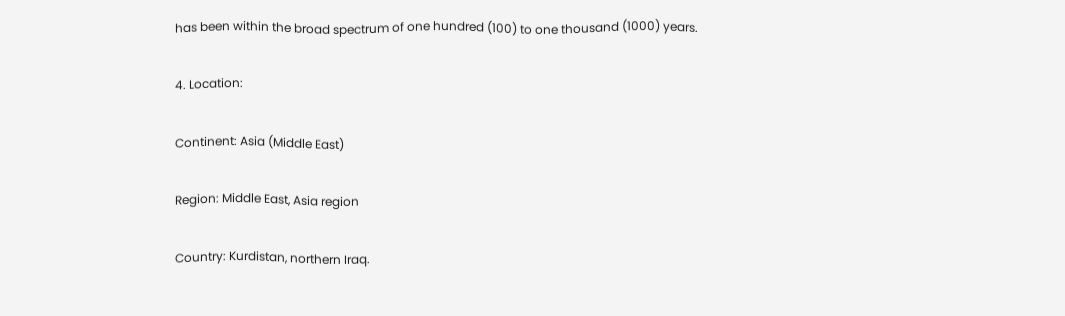has been within the broad spectrum of one hundred (100) to one thousand (1000) years.

4. Location:

Continent: Asia (Middle East)

Region: Middle East, Asia region

Country: Kurdistan, northern Iraq.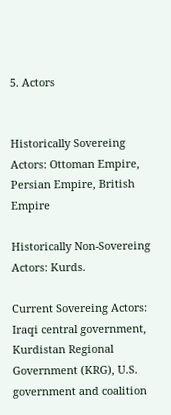5. Actors


Historically Sovereing Actors: Ottoman Empire, Persian Empire, British Empire

Historically Non-Sovereing Actors: Kurds.

Current Sovereing Actors: Iraqi central government, Kurdistan Regional Government (KRG), U.S. government and coalition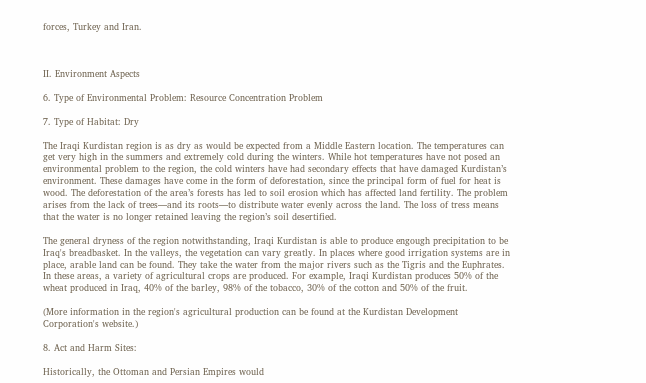forces, Turkey and Iran.



II. Environment Aspects

6. Type of Environmental Problem: Resource Concentration Problem

7. Type of Habitat: Dry

The Iraqi Kurdistan region is as dry as would be expected from a Middle Eastern location. The temperatures can get very high in the summers and extremely cold during the winters. While hot temperatures have not posed an environmental problem to the region, the cold winters have had secondary effects that have damaged Kurdistan’s environment. These damages have come in the form of deforestation, since the principal form of fuel for heat is wood. The deforestation of the area’s forests has led to soil erosion which has affected land fertility. The problem arises from the lack of trees—and its roots—to distribute water evenly across the land. The loss of tress means that the water is no longer retained leaving the region’s soil desertified.

The general dryness of the region notwithstanding, Iraqi Kurdistan is able to produce engough precipitation to be Iraq's breadbasket. In the valleys, the vegetation can vary greatly. In places where good irrigation systems are in place, arable land can be found. They take the water from the major rivers such as the Tigris and the Euphrates. In these areas, a variety of agricultural crops are produced. For example, Iraqi Kurdistan produces 50% of the wheat produced in Iraq, 40% of the barley, 98% of the tobacco, 30% of the cotton and 50% of the fruit.

(More information in the region's agricultural production can be found at the Kurdistan Development Corporation's website.)

8. Act and Harm Sites:

Historically, the Ottoman and Persian Empires would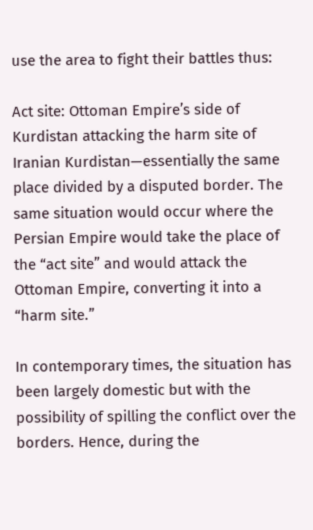use the area to fight their battles thus:

Act site: Ottoman Empire’s side of Kurdistan attacking the harm site of Iranian Kurdistan—essentially the same place divided by a disputed border. The same situation would occur where the Persian Empire would take the place of the “act site” and would attack the Ottoman Empire, converting it into a “harm site.”

In contemporary times, the situation has been largely domestic but with the possibility of spilling the conflict over the borders. Hence, during the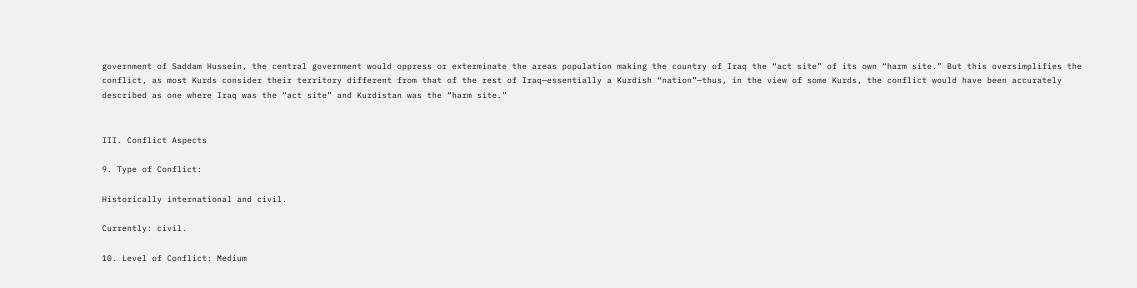government of Saddam Hussein, the central government would oppress or exterminate the areas population making the country of Iraq the “act site” of its own “harm site.” But this oversimplifies the conflict, as most Kurds consider their territory different from that of the rest of Iraq—essentially a Kurdish “nation”—thus, in the view of some Kurds, the conflict would have been accurately described as one where Iraq was the “act site” and Kurdistan was the “harm site.”


III. Conflict Aspects

9. Type of Conflict:

Historically international and civil.

Currently: civil.

10. Level of Conflict: Medium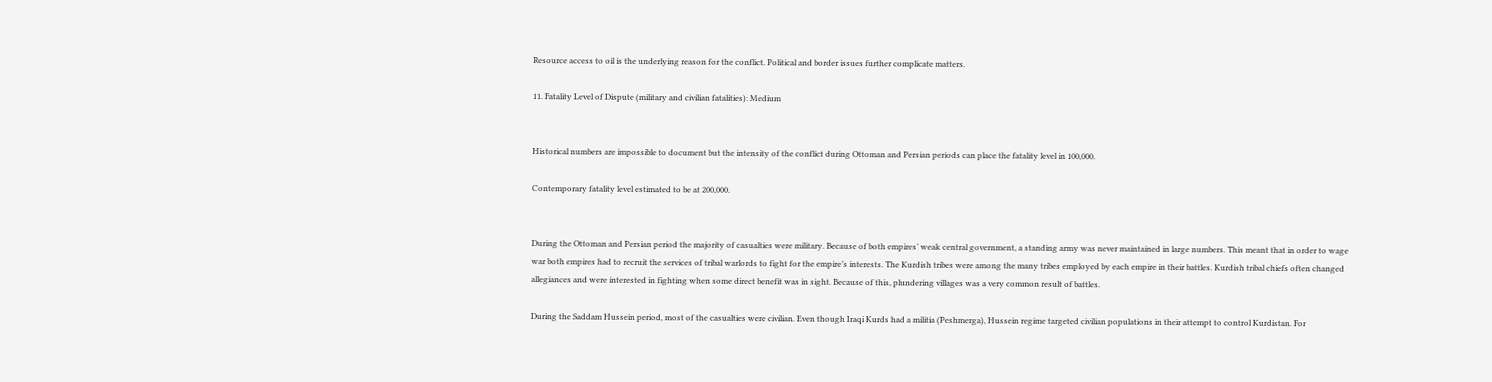Resource access to oil is the underlying reason for the conflict. Political and border issues further complicate matters.

11. Fatality Level of Dispute (military and civilian fatalities): Medium


Historical numbers are impossible to document but the intensity of the conflict during Ottoman and Persian periods can place the fatality level in 100,000.

Contemporary fatality level estimated to be at 200,000.


During the Ottoman and Persian period the majority of casualties were military. Because of both empires’ weak central government, a standing army was never maintained in large numbers. This meant that in order to wage war both empires had to recruit the services of tribal warlords to fight for the empire’s interests. The Kurdish tribes were among the many tribes employed by each empire in their battles. Kurdish tribal chiefs often changed allegiances and were interested in fighting when some direct benefit was in sight. Because of this, plundering villages was a very common result of battles.

During the Saddam Hussein period, most of the casualties were civilian. Even though Iraqi Kurds had a militia (Peshmerga), Hussein regime targeted civilian populations in their attempt to control Kurdistan. For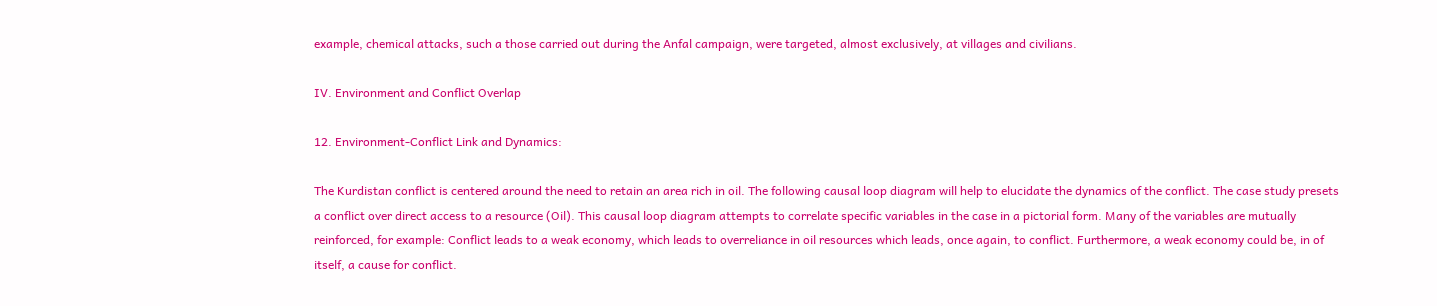example, chemical attacks, such a those carried out during the Anfal campaign, were targeted, almost exclusively, at villages and civilians.

IV. Environment and Conflict Overlap

12. Environment-Conflict Link and Dynamics:

The Kurdistan conflict is centered around the need to retain an area rich in oil. The following causal loop diagram will help to elucidate the dynamics of the conflict. The case study presets a conflict over direct access to a resource (Oil). This causal loop diagram attempts to correlate specific variables in the case in a pictorial form. Many of the variables are mutually reinforced, for example: Conflict leads to a weak economy, which leads to overreliance in oil resources which leads, once again, to conflict. Furthermore, a weak economy could be, in of itself, a cause for conflict.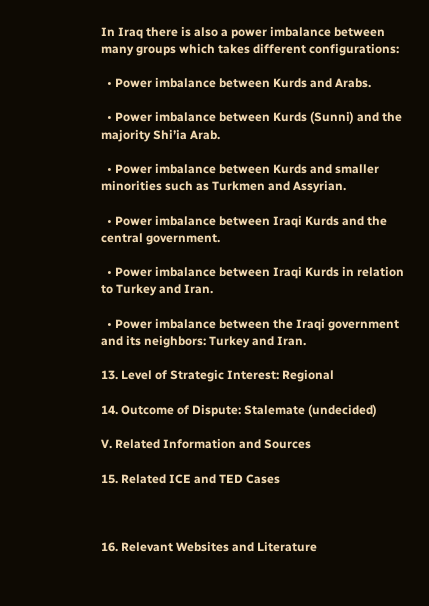In Iraq there is also a power imbalance between many groups which takes different configurations:

  • Power imbalance between Kurds and Arabs.

  • Power imbalance between Kurds (Sunni) and the majority Shi’ia Arab.

  • Power imbalance between Kurds and smaller minorities such as Turkmen and Assyrian.

  • Power imbalance between Iraqi Kurds and the central government.

  • Power imbalance between Iraqi Kurds in relation to Turkey and Iran.

  • Power imbalance between the Iraqi government and its neighbors: Turkey and Iran.

13. Level of Strategic Interest: Regional

14. Outcome of Dispute: Stalemate (undecided)

V. Related Information and Sources

15. Related ICE and TED Cases



16. Relevant Websites and Literature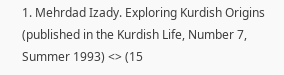1. Mehrdad Izady. Exploring Kurdish Origins (published in the Kurdish Life, Number 7, Summer 1993) <> (15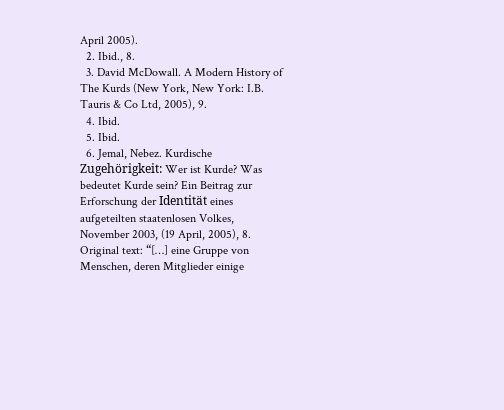April 2005).
  2. Ibid., 8.
  3. David McDowall. A Modern History of The Kurds (New York, New York: I.B. Tauris & Co Ltd, 2005), 9.
  4. Ibid.
  5. Ibid.
  6. Jemal, Nebez. Kurdische Zugehörigkeit: Wer ist Kurde? Was bedeutet Kurde sein? Ein Beitrag zur Erforschung der Identität eines aufgeteilten staatenlosen Volkes, November 2003, (19 April, 2005), 8. Original text: “[…] eine Gruppe von Menschen, deren Mitglieder einige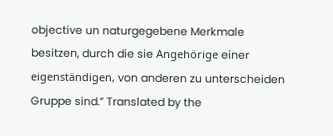objective un naturgegebene Merkmale besitzen, durch die sie Angehörige einer eigenständigen, von anderen zu unterscheiden Gruppe sind.” Translated by the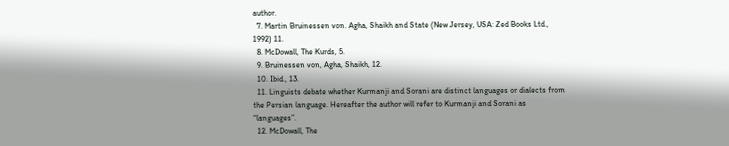author.
  7. Martin Bruinessen von. Agha, Shaikh and State (New Jersey, USA: Zed Books Ltd., 1992) 11.
  8. McDowall, The Kurds, 5.
  9. Bruinessen von, Agha, Shaikh, 12.
  10. Ibid., 13.
  11. Linguists debate whether Kurmanji and Sorani are distinct languages or dialects from the Persian language. Hereafter the author will refer to Kurmanji and Sorani as “languages”.
  12. McDowall, The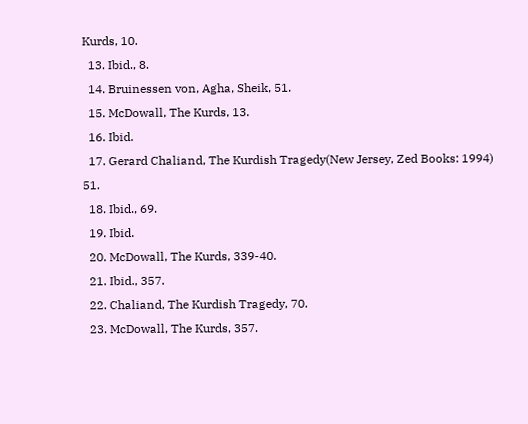Kurds, 10.
  13. Ibid., 8.
  14. Bruinessen von, Agha, Sheik, 51.
  15. McDowall, The Kurds, 13.
  16. Ibid.
  17. Gerard Chaliand, The Kurdish Tragedy(New Jersey, Zed Books: 1994) 51.
  18. Ibid., 69.
  19. Ibid.
  20. McDowall, The Kurds, 339-40.
  21. Ibid., 357.
  22. Chaliand, The Kurdish Tragedy, 70.
  23. McDowall, The Kurds, 357.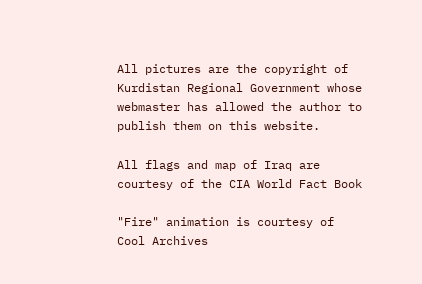All pictures are the copyright of Kurdistan Regional Government whose webmaster has allowed the author to publish them on this website.

All flags and map of Iraq are courtesy of the CIA World Fact Book

"Fire" animation is courtesy of Cool Archives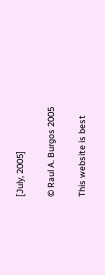[July, 2005]

© Raul A. Burgos 2005

This website is best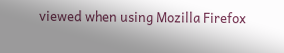viewed when using Mozilla Firefox